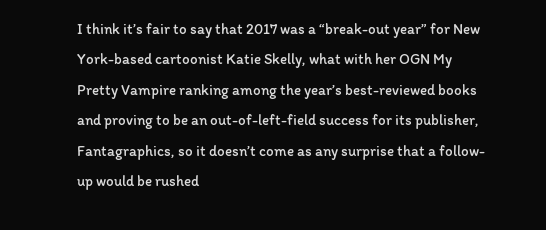I think it’s fair to say that 2017 was a “break-out year” for New York-based cartoonist Katie Skelly, what with her OGN My Pretty Vampire ranking among the year’s best-reviewed books and proving to be an out-of-left-field success for its publisher, Fantagraphics, so it doesn’t come as any surprise that a follow-up would be rushed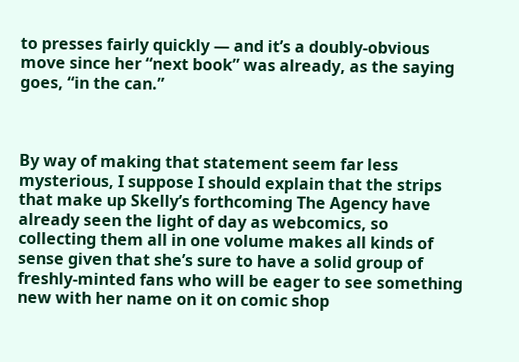to presses fairly quickly — and it’s a doubly-obvious move since her “next book” was already, as the saying goes, “in the can.”



By way of making that statement seem far less mysterious, I suppose I should explain that the strips that make up Skelly’s forthcoming The Agency have already seen the light of day as webcomics, so collecting them all in one volume makes all kinds of sense given that she’s sure to have a solid group of freshly-minted fans who will be eager to see something new with her name on it on comic shop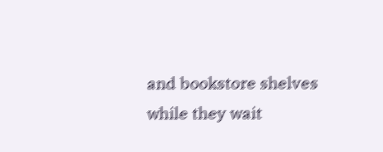and bookstore shelves while they wait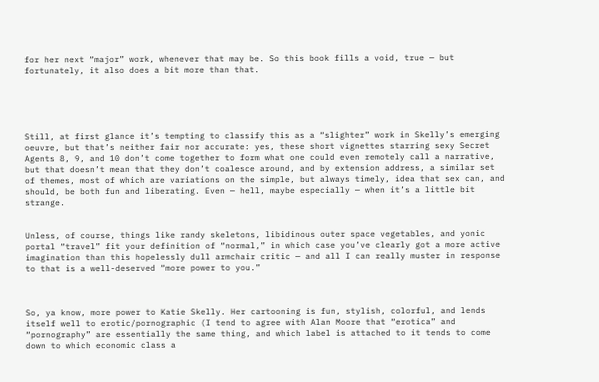for her next “major” work, whenever that may be. So this book fills a void, true — but fortunately, it also does a bit more than that.





Still, at first glance it’s tempting to classify this as a “slighter” work in Skelly’s emerging oeuvre, but that’s neither fair nor accurate: yes, these short vignettes starring sexy Secret Agents 8, 9, and 10 don’t come together to form what one could even remotely call a narrative, but that doesn’t mean that they don’t coalesce around, and by extension address, a similar set of themes, most of which are variations on the simple, but always timely, idea that sex can, and should, be both fun and liberating. Even — hell, maybe especially — when it’s a little bit strange.


Unless, of course, things like randy skeletons, libidinous outer space vegetables, and yonic portal “travel” fit your definition of “normal,” in which case you’ve clearly got a more active imagination than this hopelessly dull armchair critic — and all I can really muster in response to that is a well-deserved “more power to you.”



So, ya know, more power to Katie Skelly. Her cartooning is fun, stylish, colorful, and lends itself well to erotic/pornographic (I tend to agree with Alan Moore that “erotica” and “pornography” are essentially the same thing, and which label is attached to it tends to come down to which economic class a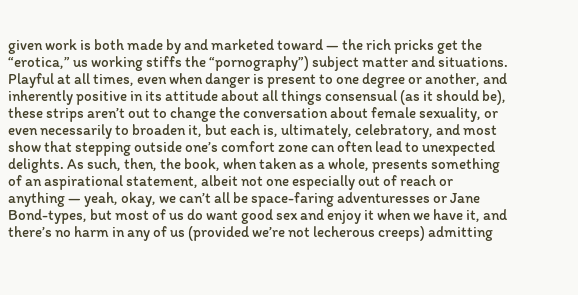given work is both made by and marketed toward — the rich pricks get the “erotica,” us working stiffs the “pornography”) subject matter and situations. Playful at all times, even when danger is present to one degree or another, and inherently positive in its attitude about all things consensual (as it should be), these strips aren’t out to change the conversation about female sexuality, or even necessarily to broaden it, but each is, ultimately, celebratory, and most show that stepping outside one’s comfort zone can often lead to unexpected delights. As such, then, the book, when taken as a whole, presents something of an aspirational statement, albeit not one especially out of reach or anything — yeah, okay, we can’t all be space-faring adventuresses or Jane Bond-types, but most of us do want good sex and enjoy it when we have it, and there’s no harm in any of us (provided we’re not lecherous creeps) admitting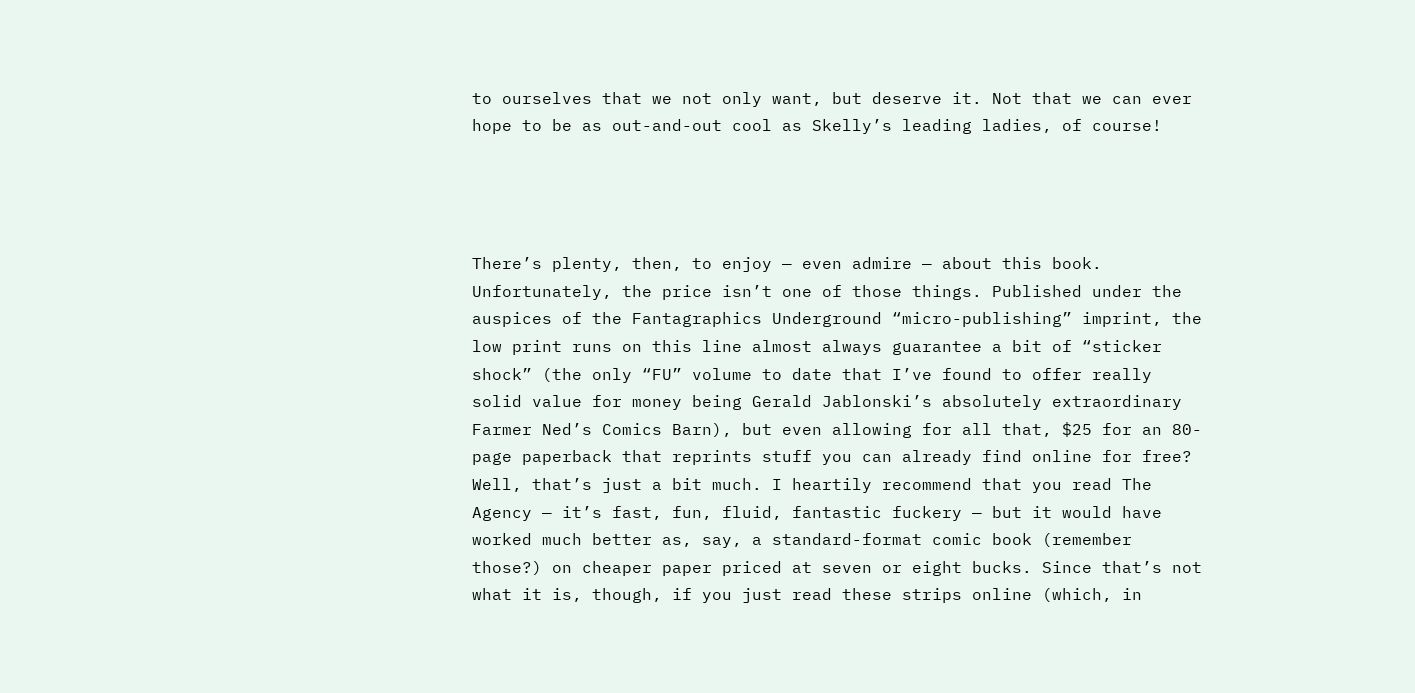to ourselves that we not only want, but deserve it. Not that we can ever hope to be as out-and-out cool as Skelly’s leading ladies, of course!




There’s plenty, then, to enjoy — even admire — about this book. Unfortunately, the price isn’t one of those things. Published under the auspices of the Fantagraphics Underground “micro-publishing” imprint, the low print runs on this line almost always guarantee a bit of “sticker shock” (the only “FU” volume to date that I’ve found to offer really solid value for money being Gerald Jablonski’s absolutely extraordinary Farmer Ned’s Comics Barn), but even allowing for all that, $25 for an 80-page paperback that reprints stuff you can already find online for free? Well, that’s just a bit much. I heartily recommend that you read The Agency — it’s fast, fun, fluid, fantastic fuckery — but it would have worked much better as, say, a standard-format comic book (remember those?) on cheaper paper priced at seven or eight bucks. Since that’s not what it is, though, if you just read these strips online (which, in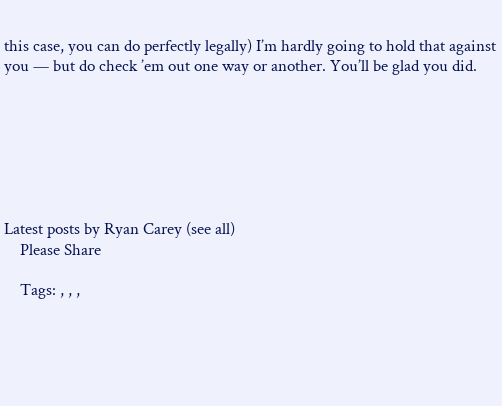this case, you can do perfectly legally) I’m hardly going to hold that against you — but do check ’em out one way or another. You’ll be glad you did.







Latest posts by Ryan Carey (see all)
    Please Share

    Tags: , , ,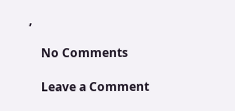,

    No Comments

    Leave a Comment